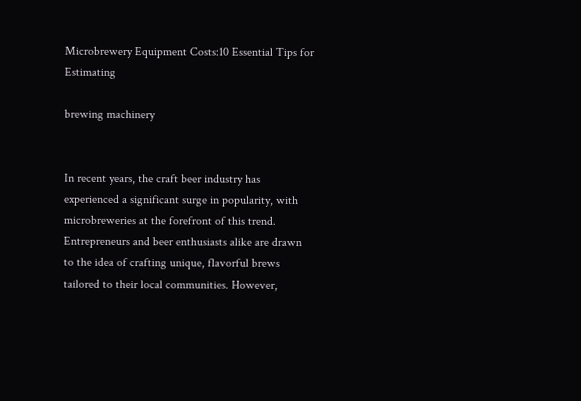Microbrewery Equipment Costs:10 Essential Tips for Estimating

brewing machinery


In recent years, the craft beer industry has experienced a significant surge in popularity, with microbreweries at the forefront of this trend. Entrepreneurs and beer enthusiasts alike are drawn to the idea of crafting unique, flavorful brews tailored to their local communities. However,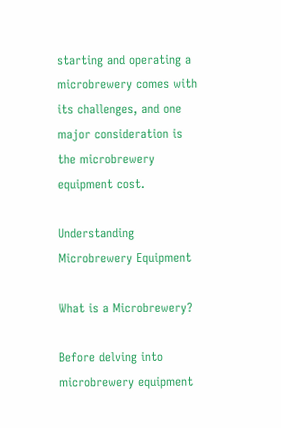starting and operating a microbrewery comes with its challenges, and one major consideration is the microbrewery equipment cost.

Understanding Microbrewery Equipment

What is a Microbrewery?

Before delving into microbrewery equipment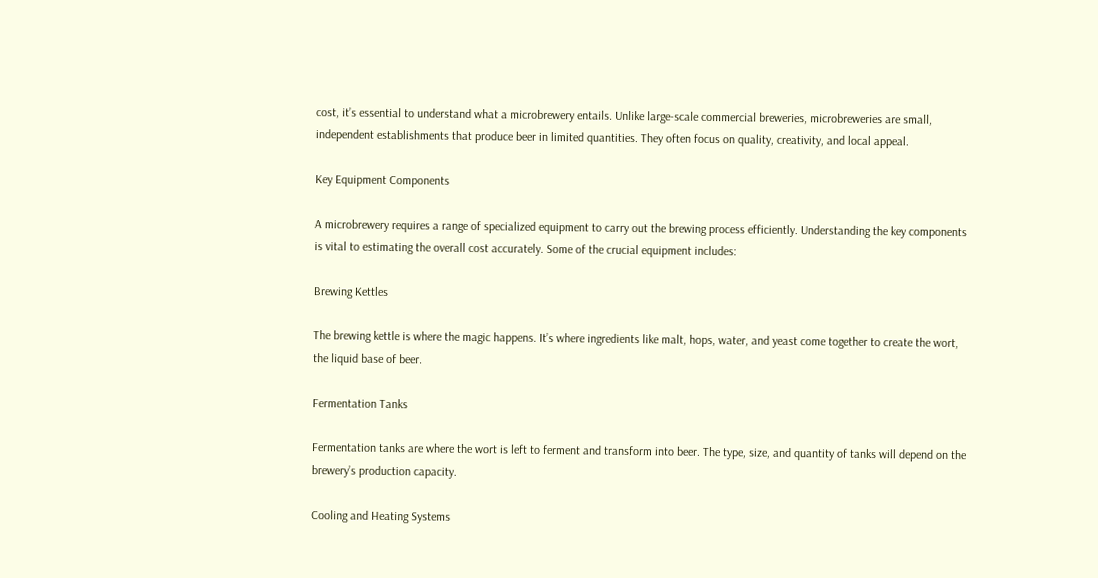cost, it’s essential to understand what a microbrewery entails. Unlike large-scale commercial breweries, microbreweries are small, independent establishments that produce beer in limited quantities. They often focus on quality, creativity, and local appeal.

Key Equipment Components

A microbrewery requires a range of specialized equipment to carry out the brewing process efficiently. Understanding the key components is vital to estimating the overall cost accurately. Some of the crucial equipment includes:

Brewing Kettles

The brewing kettle is where the magic happens. It’s where ingredients like malt, hops, water, and yeast come together to create the wort, the liquid base of beer.

Fermentation Tanks

Fermentation tanks are where the wort is left to ferment and transform into beer. The type, size, and quantity of tanks will depend on the brewery’s production capacity.

Cooling and Heating Systems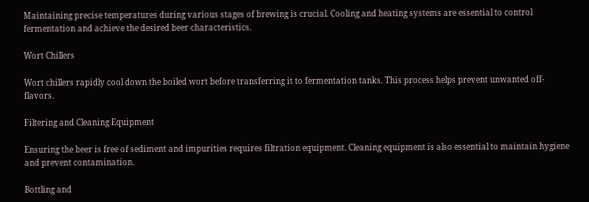Maintaining precise temperatures during various stages of brewing is crucial. Cooling and heating systems are essential to control fermentation and achieve the desired beer characteristics.

Wort Chillers

Wort chillers rapidly cool down the boiled wort before transferring it to fermentation tanks. This process helps prevent unwanted off-flavors.

Filtering and Cleaning Equipment

Ensuring the beer is free of sediment and impurities requires filtration equipment. Cleaning equipment is also essential to maintain hygiene and prevent contamination.

Bottling and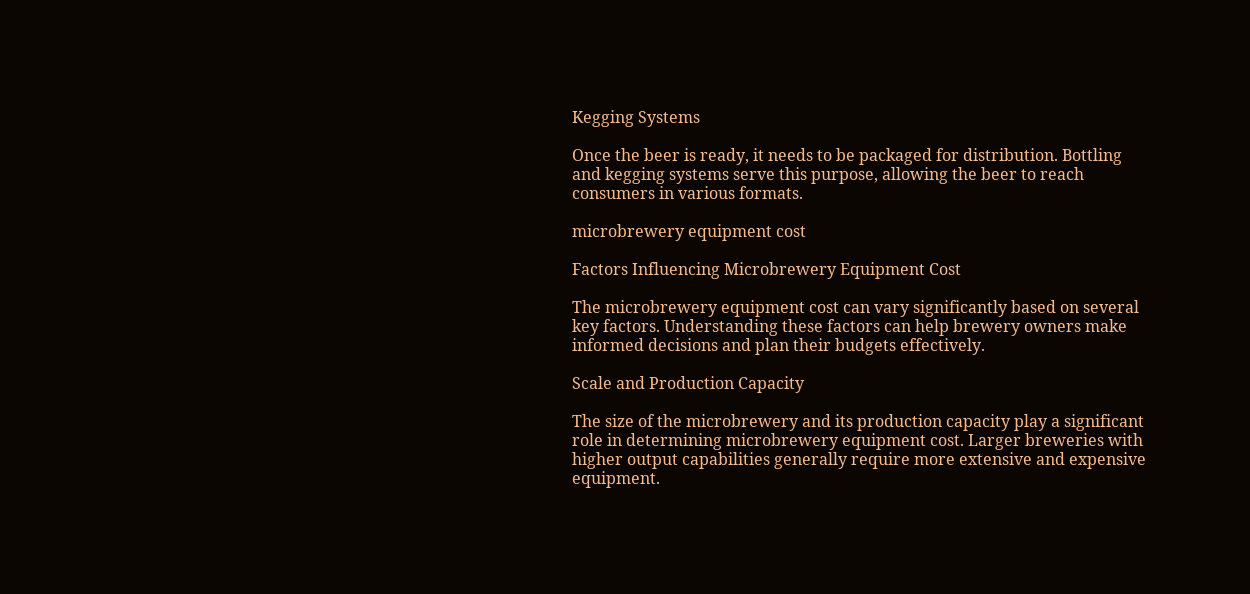Kegging Systems

Once the beer is ready, it needs to be packaged for distribution. Bottling and kegging systems serve this purpose, allowing the beer to reach consumers in various formats.

microbrewery equipment cost

Factors Influencing Microbrewery Equipment Cost

The microbrewery equipment cost can vary significantly based on several key factors. Understanding these factors can help brewery owners make informed decisions and plan their budgets effectively.

Scale and Production Capacity

The size of the microbrewery and its production capacity play a significant role in determining microbrewery equipment cost. Larger breweries with higher output capabilities generally require more extensive and expensive equipment.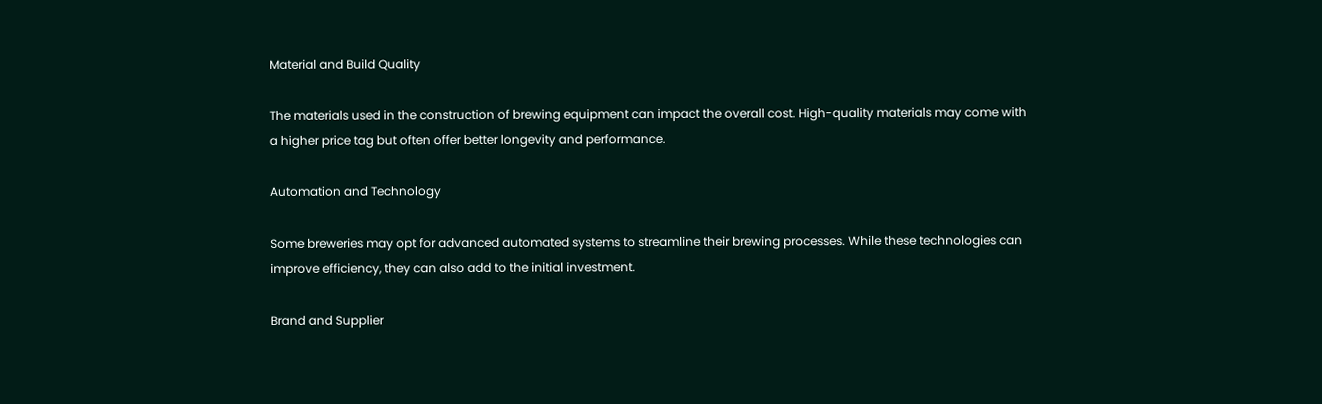Material and Build Quality

The materials used in the construction of brewing equipment can impact the overall cost. High-quality materials may come with a higher price tag but often offer better longevity and performance.

Automation and Technology

Some breweries may opt for advanced automated systems to streamline their brewing processes. While these technologies can improve efficiency, they can also add to the initial investment.

Brand and Supplier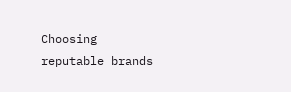Choosing reputable brands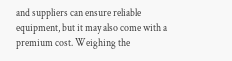and suppliers can ensure reliable equipment, but it may also come with a premium cost. Weighing the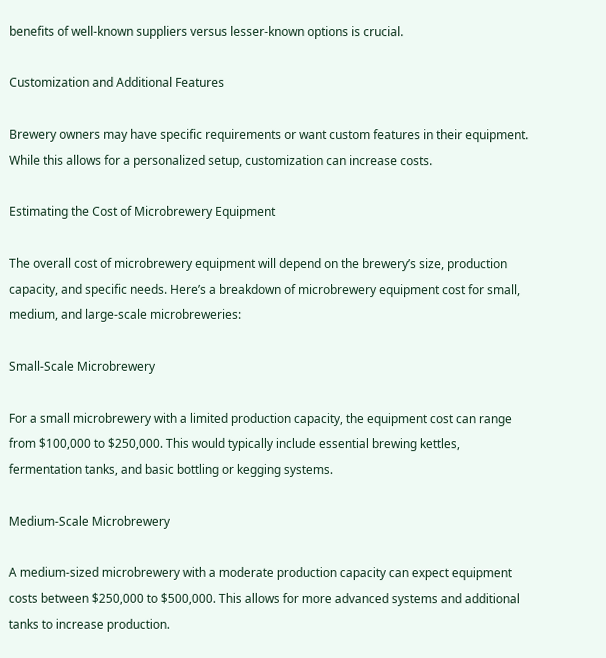benefits of well-known suppliers versus lesser-known options is crucial.

Customization and Additional Features

Brewery owners may have specific requirements or want custom features in their equipment. While this allows for a personalized setup, customization can increase costs.

Estimating the Cost of Microbrewery Equipment

The overall cost of microbrewery equipment will depend on the brewery’s size, production capacity, and specific needs. Here’s a breakdown of microbrewery equipment cost for small, medium, and large-scale microbreweries:

Small-Scale Microbrewery

For a small microbrewery with a limited production capacity, the equipment cost can range from $100,000 to $250,000. This would typically include essential brewing kettles, fermentation tanks, and basic bottling or kegging systems.

Medium-Scale Microbrewery

A medium-sized microbrewery with a moderate production capacity can expect equipment costs between $250,000 to $500,000. This allows for more advanced systems and additional tanks to increase production.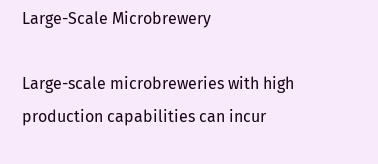Large-Scale Microbrewery

Large-scale microbreweries with high production capabilities can incur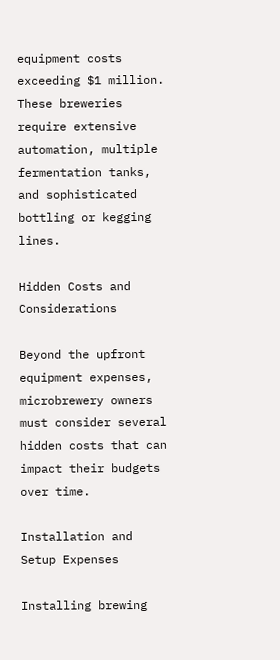equipment costs exceeding $1 million. These breweries require extensive automation, multiple fermentation tanks, and sophisticated bottling or kegging lines.

Hidden Costs and Considerations

Beyond the upfront equipment expenses, microbrewery owners must consider several hidden costs that can impact their budgets over time.

Installation and Setup Expenses

Installing brewing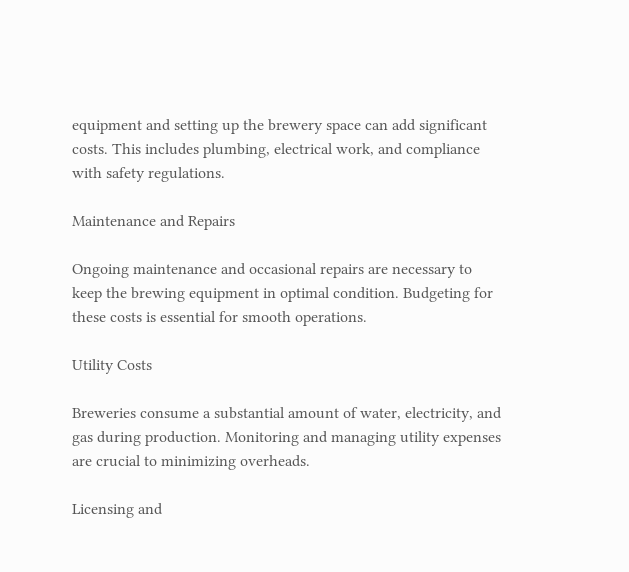equipment and setting up the brewery space can add significant costs. This includes plumbing, electrical work, and compliance with safety regulations.

Maintenance and Repairs

Ongoing maintenance and occasional repairs are necessary to keep the brewing equipment in optimal condition. Budgeting for these costs is essential for smooth operations.

Utility Costs

Breweries consume a substantial amount of water, electricity, and gas during production. Monitoring and managing utility expenses are crucial to minimizing overheads.

Licensing and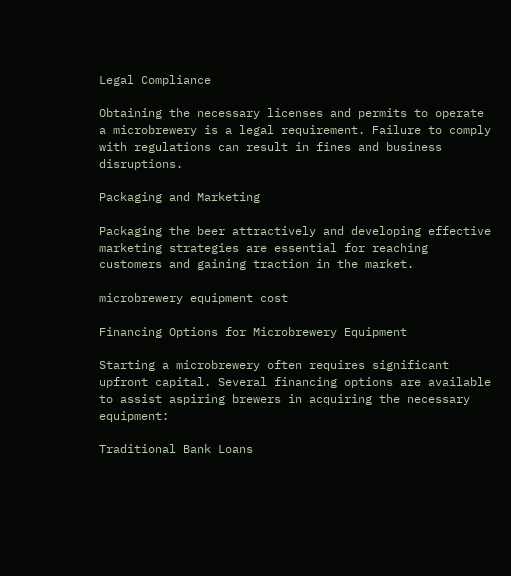Legal Compliance

Obtaining the necessary licenses and permits to operate a microbrewery is a legal requirement. Failure to comply with regulations can result in fines and business disruptions.

Packaging and Marketing

Packaging the beer attractively and developing effective marketing strategies are essential for reaching customers and gaining traction in the market.

microbrewery equipment cost

Financing Options for Microbrewery Equipment

Starting a microbrewery often requires significant upfront capital. Several financing options are available to assist aspiring brewers in acquiring the necessary equipment:

Traditional Bank Loans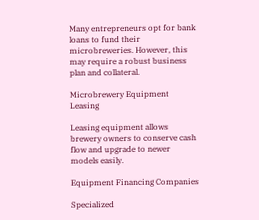Many entrepreneurs opt for bank loans to fund their microbreweries. However, this may require a robust business plan and collateral.

Microbrewery Equipment Leasing

Leasing equipment allows brewery owners to conserve cash flow and upgrade to newer models easily.

Equipment Financing Companies

Specialized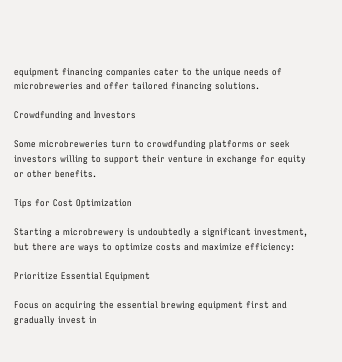equipment financing companies cater to the unique needs of microbreweries and offer tailored financing solutions.

Crowdfunding and Investors

Some microbreweries turn to crowdfunding platforms or seek investors willing to support their venture in exchange for equity or other benefits.

Tips for Cost Optimization

Starting a microbrewery is undoubtedly a significant investment, but there are ways to optimize costs and maximize efficiency:

Prioritize Essential Equipment

Focus on acquiring the essential brewing equipment first and gradually invest in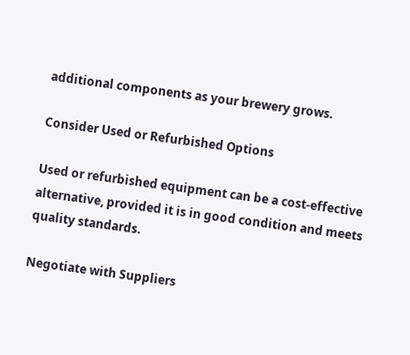additional components as your brewery grows.

Consider Used or Refurbished Options

Used or refurbished equipment can be a cost-effective alternative, provided it is in good condition and meets quality standards.

Negotiate with Suppliers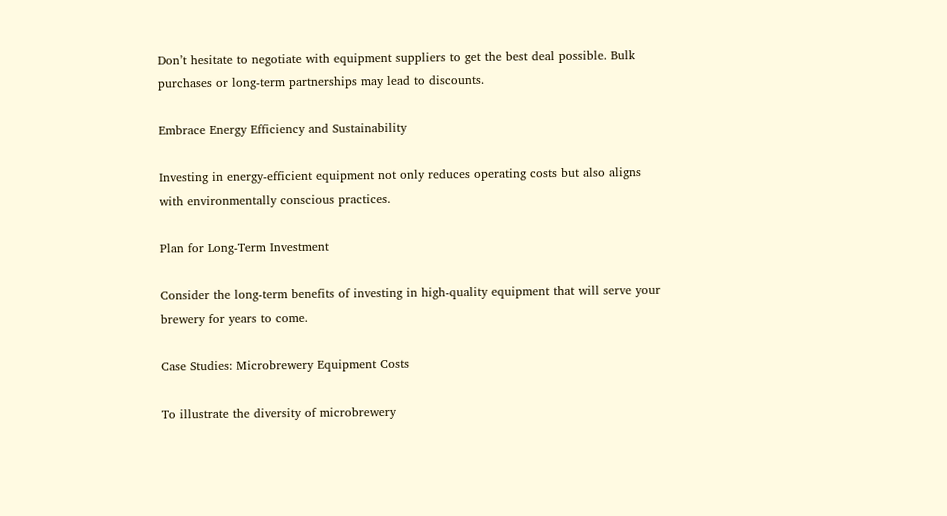Don’t hesitate to negotiate with equipment suppliers to get the best deal possible. Bulk purchases or long-term partnerships may lead to discounts.

Embrace Energy Efficiency and Sustainability

Investing in energy-efficient equipment not only reduces operating costs but also aligns with environmentally conscious practices.

Plan for Long-Term Investment

Consider the long-term benefits of investing in high-quality equipment that will serve your brewery for years to come.

Case Studies: Microbrewery Equipment Costs

To illustrate the diversity of microbrewery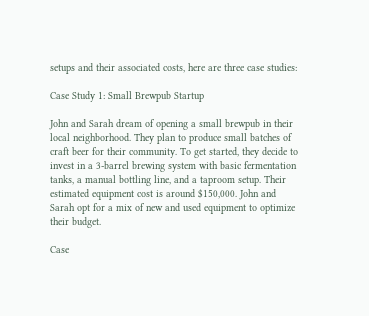setups and their associated costs, here are three case studies:

Case Study 1: Small Brewpub Startup

John and Sarah dream of opening a small brewpub in their local neighborhood. They plan to produce small batches of craft beer for their community. To get started, they decide to invest in a 3-barrel brewing system with basic fermentation tanks, a manual bottling line, and a taproom setup. Their estimated equipment cost is around $150,000. John and Sarah opt for a mix of new and used equipment to optimize their budget.

Case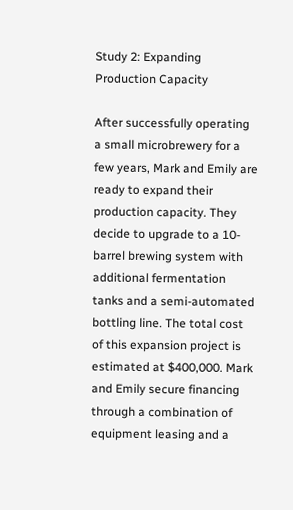Study 2: Expanding Production Capacity

After successfully operating a small microbrewery for a few years, Mark and Emily are ready to expand their production capacity. They decide to upgrade to a 10-barrel brewing system with additional fermentation tanks and a semi-automated bottling line. The total cost of this expansion project is estimated at $400,000. Mark and Emily secure financing through a combination of equipment leasing and a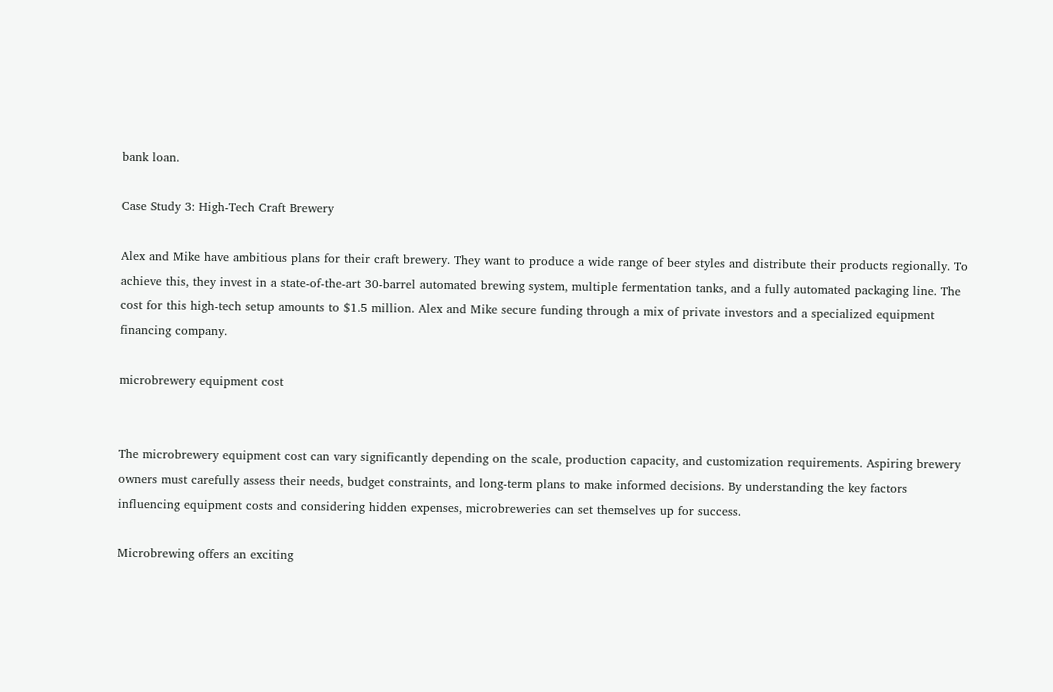bank loan.

Case Study 3: High-Tech Craft Brewery

Alex and Mike have ambitious plans for their craft brewery. They want to produce a wide range of beer styles and distribute their products regionally. To achieve this, they invest in a state-of-the-art 30-barrel automated brewing system, multiple fermentation tanks, and a fully automated packaging line. The cost for this high-tech setup amounts to $1.5 million. Alex and Mike secure funding through a mix of private investors and a specialized equipment financing company.

microbrewery equipment cost


The microbrewery equipment cost can vary significantly depending on the scale, production capacity, and customization requirements. Aspiring brewery owners must carefully assess their needs, budget constraints, and long-term plans to make informed decisions. By understanding the key factors influencing equipment costs and considering hidden expenses, microbreweries can set themselves up for success.

Microbrewing offers an exciting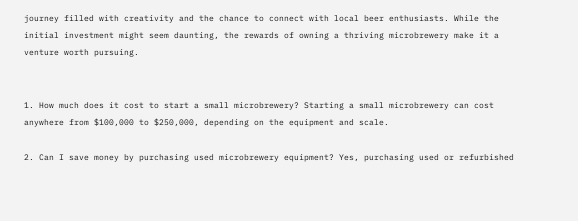journey filled with creativity and the chance to connect with local beer enthusiasts. While the initial investment might seem daunting, the rewards of owning a thriving microbrewery make it a venture worth pursuing.


1. How much does it cost to start a small microbrewery? Starting a small microbrewery can cost anywhere from $100,000 to $250,000, depending on the equipment and scale.

2. Can I save money by purchasing used microbrewery equipment? Yes, purchasing used or refurbished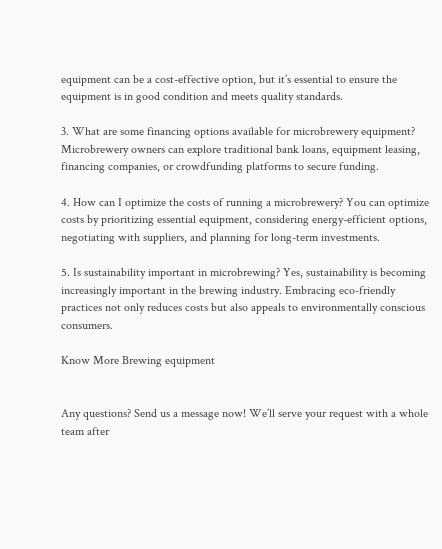equipment can be a cost-effective option, but it’s essential to ensure the equipment is in good condition and meets quality standards.

3. What are some financing options available for microbrewery equipment? Microbrewery owners can explore traditional bank loans, equipment leasing, financing companies, or crowdfunding platforms to secure funding.

4. How can I optimize the costs of running a microbrewery? You can optimize costs by prioritizing essential equipment, considering energy-efficient options, negotiating with suppliers, and planning for long-term investments.

5. Is sustainability important in microbrewing? Yes, sustainability is becoming increasingly important in the brewing industry. Embracing eco-friendly practices not only reduces costs but also appeals to environmentally conscious consumers.

Know More Brewing equipment


Any questions? Send us a message now! We’ll serve your request with a whole team after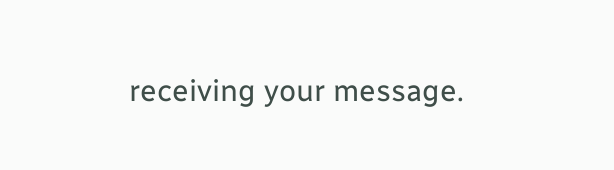receiving your message.